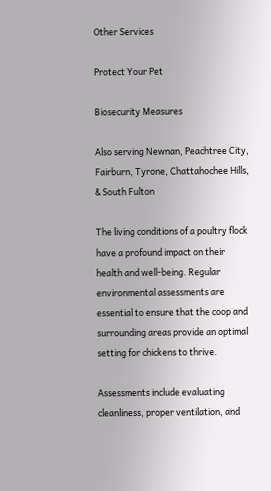Other Services

Protect Your Pet

Biosecurity Measures

Also serving Newnan, Peachtree City, Fairburn, Tyrone, Chattahochee Hills, & South Fulton

The living conditions of a poultry flock have a profound impact on their health and well-being. Regular environmental assessments are essential to ensure that the coop and surrounding areas provide an optimal setting for chickens to thrive.

Assessments include evaluating cleanliness, proper ventilation, and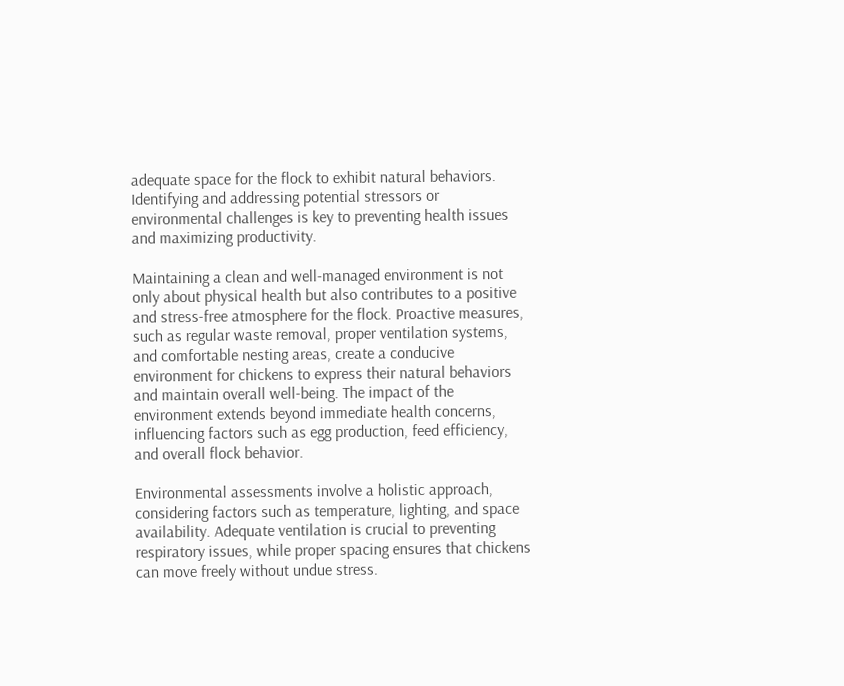adequate space for the flock to exhibit natural behaviors. Identifying and addressing potential stressors or environmental challenges is key to preventing health issues and maximizing productivity.

Maintaining a clean and well-managed environment is not only about physical health but also contributes to a positive and stress-free atmosphere for the flock. Proactive measures, such as regular waste removal, proper ventilation systems, and comfortable nesting areas, create a conducive environment for chickens to express their natural behaviors and maintain overall well-being. The impact of the environment extends beyond immediate health concerns, influencing factors such as egg production, feed efficiency, and overall flock behavior.

Environmental assessments involve a holistic approach, considering factors such as temperature, lighting, and space availability. Adequate ventilation is crucial to preventing respiratory issues, while proper spacing ensures that chickens can move freely without undue stress.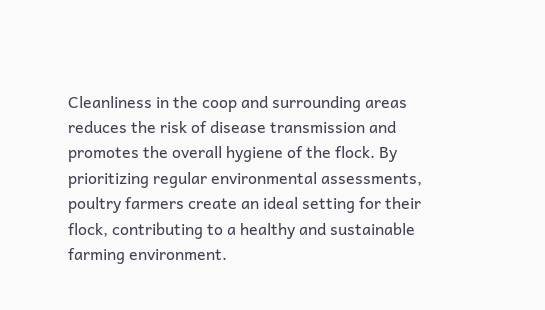Cleanliness in the coop and surrounding areas reduces the risk of disease transmission and promotes the overall hygiene of the flock. By prioritizing regular environmental assessments, poultry farmers create an ideal setting for their flock, contributing to a healthy and sustainable farming environment.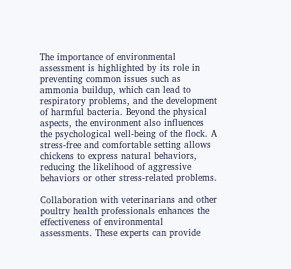The importance of environmental assessment is highlighted by its role in preventing common issues such as ammonia buildup, which can lead to respiratory problems, and the development of harmful bacteria. Beyond the physical aspects, the environment also influences the psychological well-being of the flock. A stress-free and comfortable setting allows chickens to express natural behaviors, reducing the likelihood of aggressive behaviors or other stress-related problems.

Collaboration with veterinarians and other poultry health professionals enhances the effectiveness of environmental assessments. These experts can provide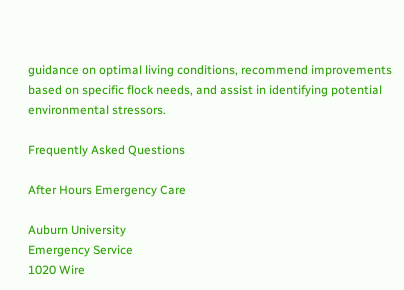guidance on optimal living conditions, recommend improvements based on specific flock needs, and assist in identifying potential environmental stressors.

Frequently Asked Questions

After Hours Emergency Care

Auburn University
Emergency Service
1020 Wire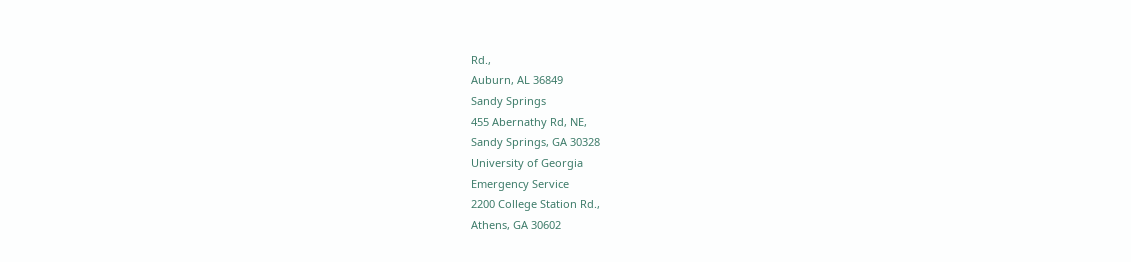Rd.,
Auburn, AL 36849
Sandy Springs
455 Abernathy Rd, NE,
Sandy Springs, GA 30328
University of Georgia
Emergency Service
2200 College Station Rd.,
Athens, GA 30602